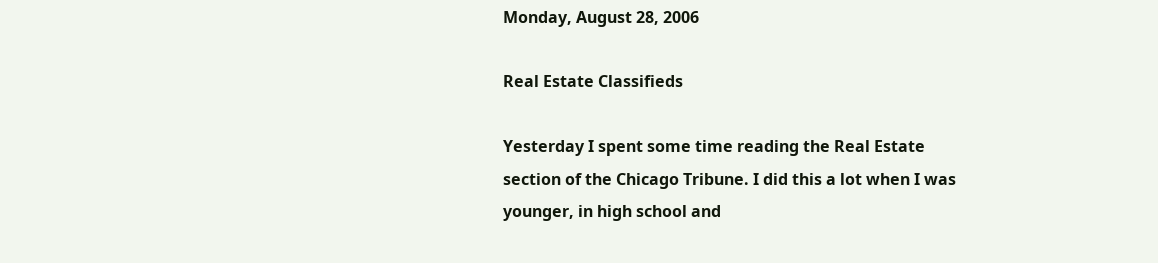Monday, August 28, 2006

Real Estate Classifieds

Yesterday I spent some time reading the Real Estate section of the Chicago Tribune. I did this a lot when I was younger, in high school and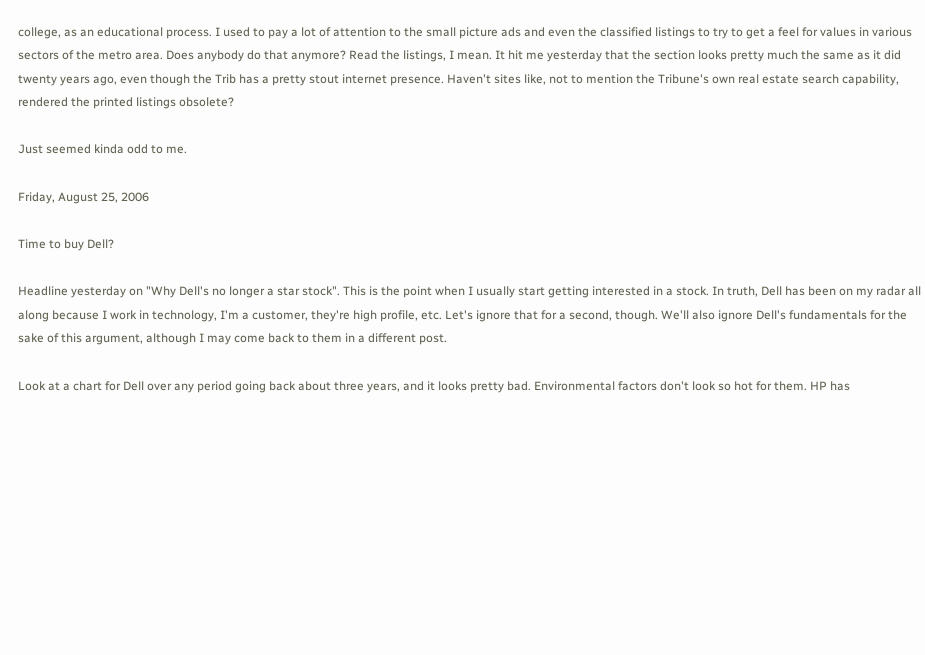college, as an educational process. I used to pay a lot of attention to the small picture ads and even the classified listings to try to get a feel for values in various sectors of the metro area. Does anybody do that anymore? Read the listings, I mean. It hit me yesterday that the section looks pretty much the same as it did twenty years ago, even though the Trib has a pretty stout internet presence. Haven't sites like, not to mention the Tribune's own real estate search capability, rendered the printed listings obsolete?

Just seemed kinda odd to me.

Friday, August 25, 2006

Time to buy Dell?

Headline yesterday on "Why Dell's no longer a star stock". This is the point when I usually start getting interested in a stock. In truth, Dell has been on my radar all along because I work in technology, I'm a customer, they're high profile, etc. Let's ignore that for a second, though. We'll also ignore Dell's fundamentals for the sake of this argument, although I may come back to them in a different post.

Look at a chart for Dell over any period going back about three years, and it looks pretty bad. Environmental factors don't look so hot for them. HP has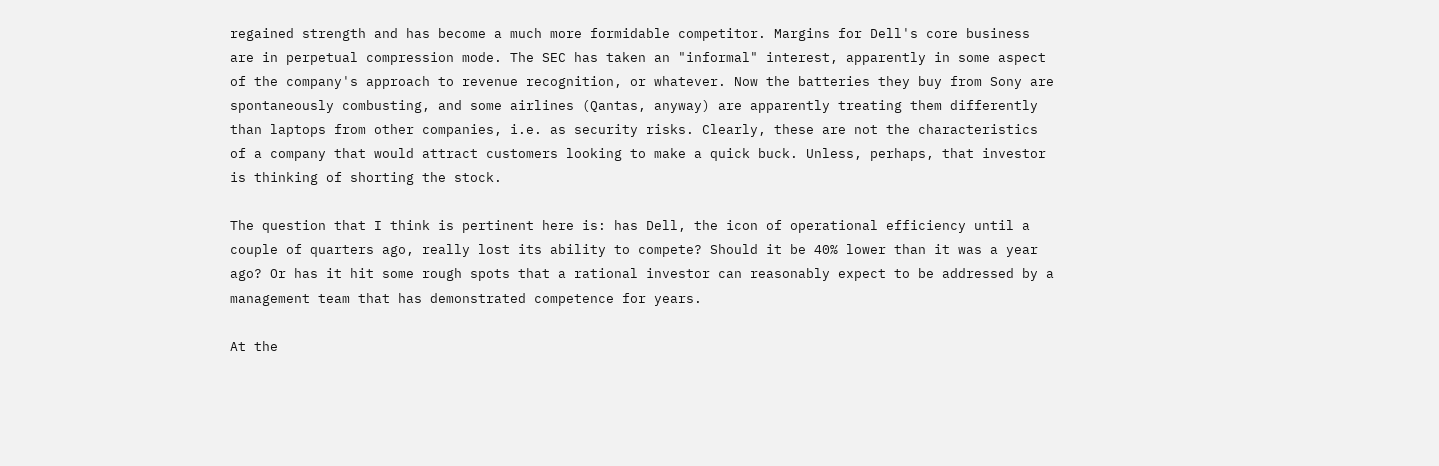regained strength and has become a much more formidable competitor. Margins for Dell's core business are in perpetual compression mode. The SEC has taken an "informal" interest, apparently in some aspect of the company's approach to revenue recognition, or whatever. Now the batteries they buy from Sony are spontaneously combusting, and some airlines (Qantas, anyway) are apparently treating them differently than laptops from other companies, i.e. as security risks. Clearly, these are not the characteristics of a company that would attract customers looking to make a quick buck. Unless, perhaps, that investor is thinking of shorting the stock.

The question that I think is pertinent here is: has Dell, the icon of operational efficiency until a couple of quarters ago, really lost its ability to compete? Should it be 40% lower than it was a year ago? Or has it hit some rough spots that a rational investor can reasonably expect to be addressed by a management team that has demonstrated competence for years.

At the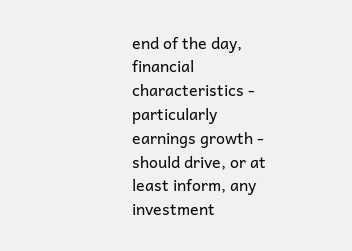end of the day, financial characteristics - particularly earnings growth - should drive, or at least inform, any investment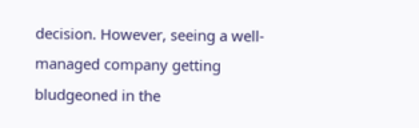decision. However, seeing a well-managed company getting bludgeoned in the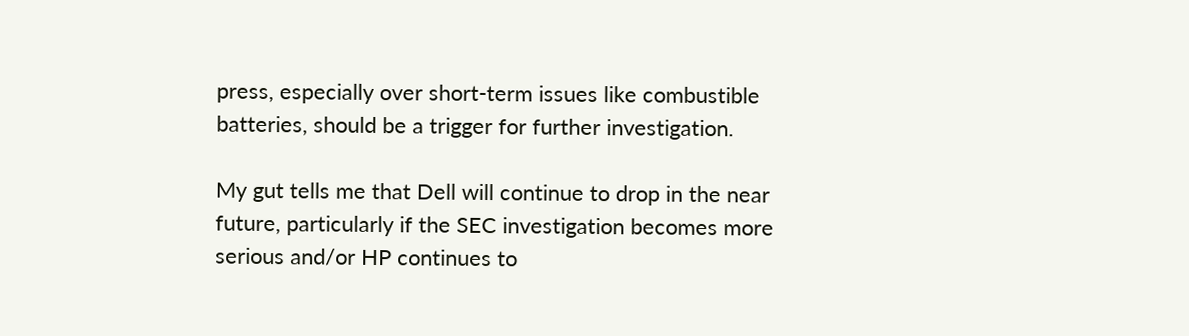press, especially over short-term issues like combustible batteries, should be a trigger for further investigation.

My gut tells me that Dell will continue to drop in the near future, particularly if the SEC investigation becomes more serious and/or HP continues to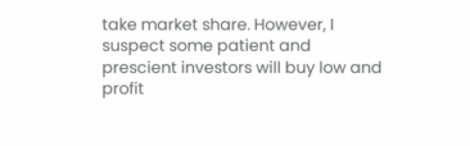take market share. However, I suspect some patient and prescient investors will buy low and profit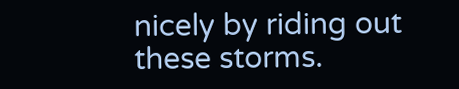nicely by riding out these storms.